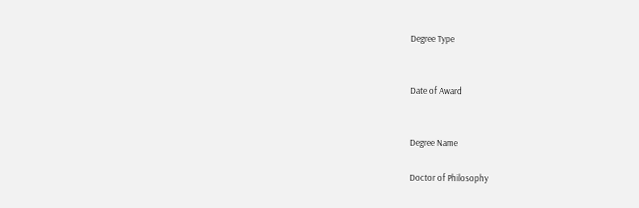Degree Type


Date of Award


Degree Name

Doctor of Philosophy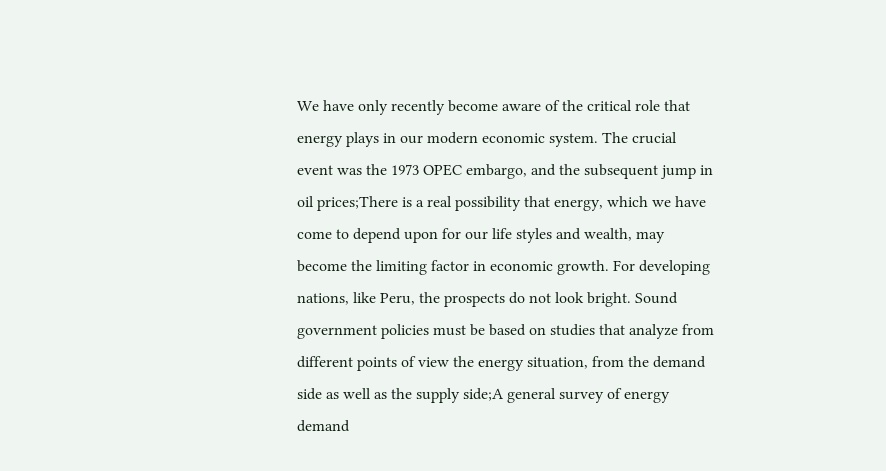We have only recently become aware of the critical role that energy plays in our modern economic system. The crucial event was the 1973 OPEC embargo, and the subsequent jump in oil prices;There is a real possibility that energy, which we have come to depend upon for our life styles and wealth, may become the limiting factor in economic growth. For developing nations, like Peru, the prospects do not look bright. Sound government policies must be based on studies that analyze from different points of view the energy situation, from the demand side as well as the supply side;A general survey of energy demand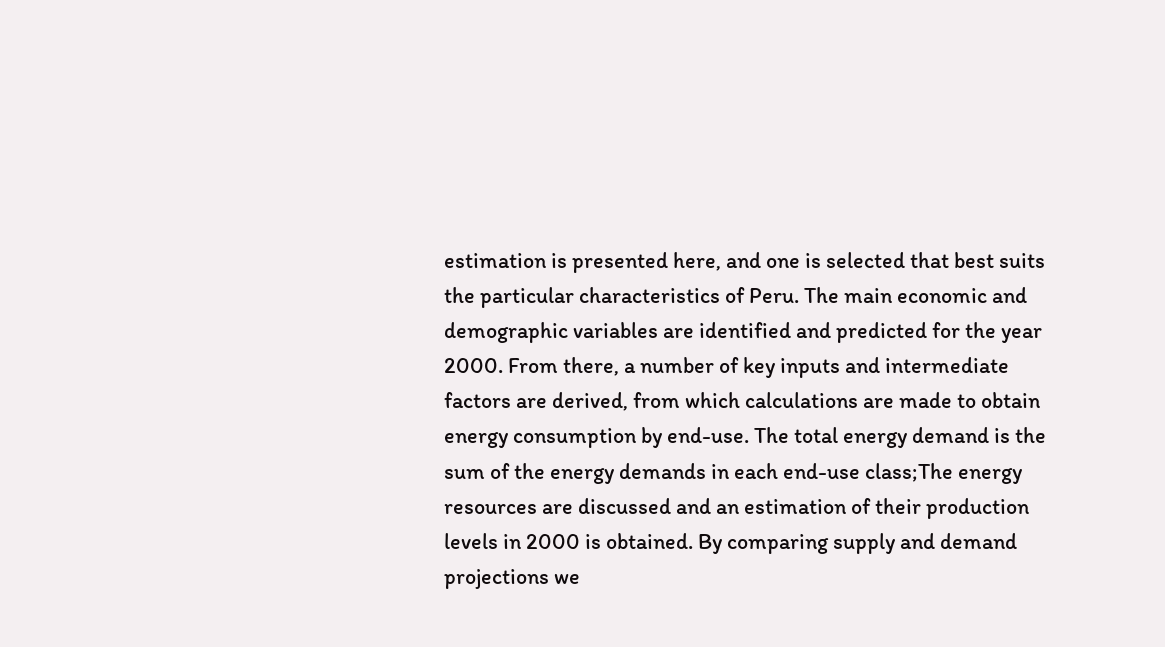estimation is presented here, and one is selected that best suits the particular characteristics of Peru. The main economic and demographic variables are identified and predicted for the year 2000. From there, a number of key inputs and intermediate factors are derived, from which calculations are made to obtain energy consumption by end-use. The total energy demand is the sum of the energy demands in each end-use class;The energy resources are discussed and an estimation of their production levels in 2000 is obtained. By comparing supply and demand projections we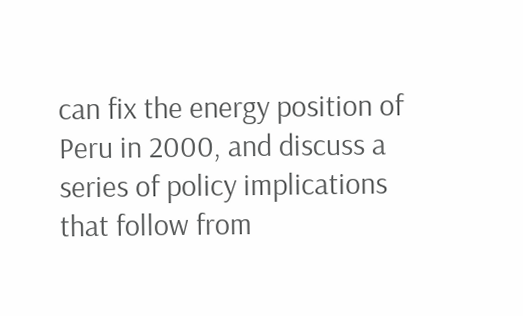can fix the energy position of Peru in 2000, and discuss a series of policy implications that follow from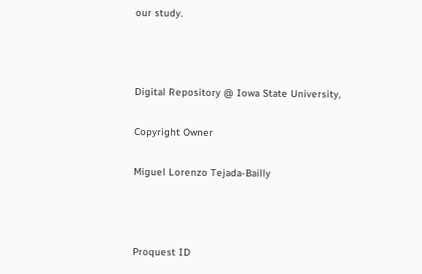our study.



Digital Repository @ Iowa State University,

Copyright Owner

Miguel Lorenzo Tejada-Bailly



Proquest ID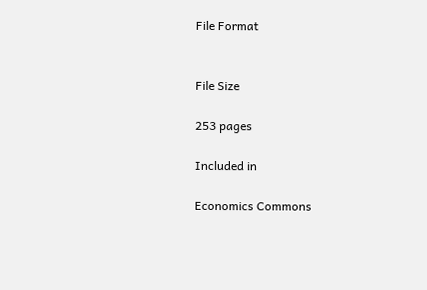File Format


File Size

253 pages

Included in

Economics Commons